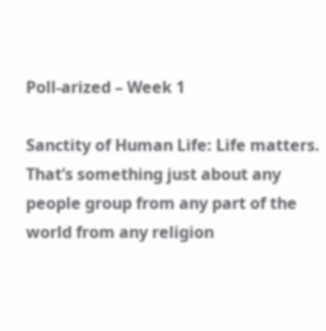Poll-arized – Week 1

Sanctity of Human Life: Life matters. That’s something just about any people group from any part of the world from any religion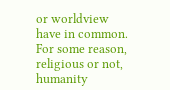or worldview have in common. For some reason, religious or not, humanity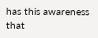has this awareness that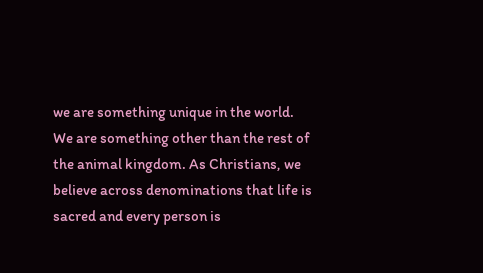we are something unique in the world. We are something other than the rest of the animal kingdom. As Christians, we believe across denominations that life is sacred and every person is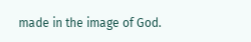made in the image of God.